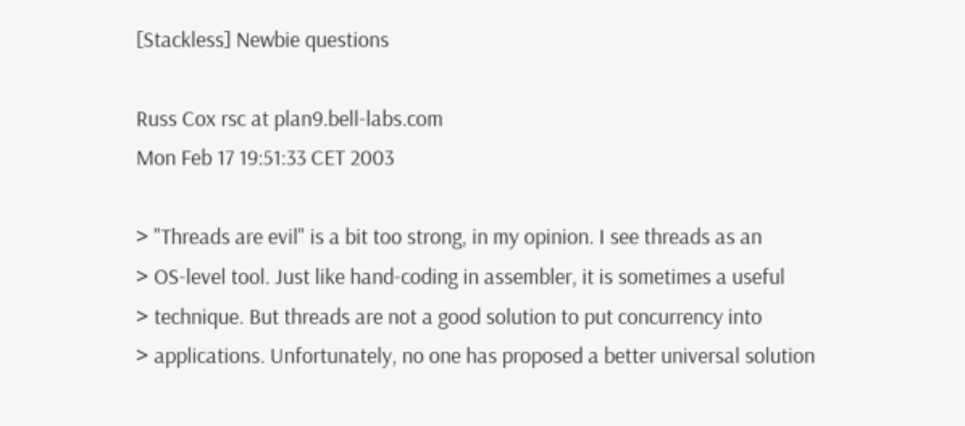[Stackless] Newbie questions

Russ Cox rsc at plan9.bell-labs.com
Mon Feb 17 19:51:33 CET 2003

> "Threads are evil" is a bit too strong, in my opinion. I see threads as an
> OS-level tool. Just like hand-coding in assembler, it is sometimes a useful
> technique. But threads are not a good solution to put concurrency into
> applications. Unfortunately, no one has proposed a better universal solution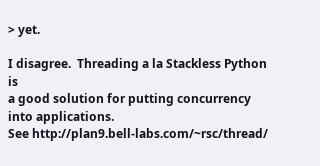> yet.

I disagree.  Threading a la Stackless Python is
a good solution for putting concurrency into applications.
See http://plan9.bell-labs.com/~rsc/thread/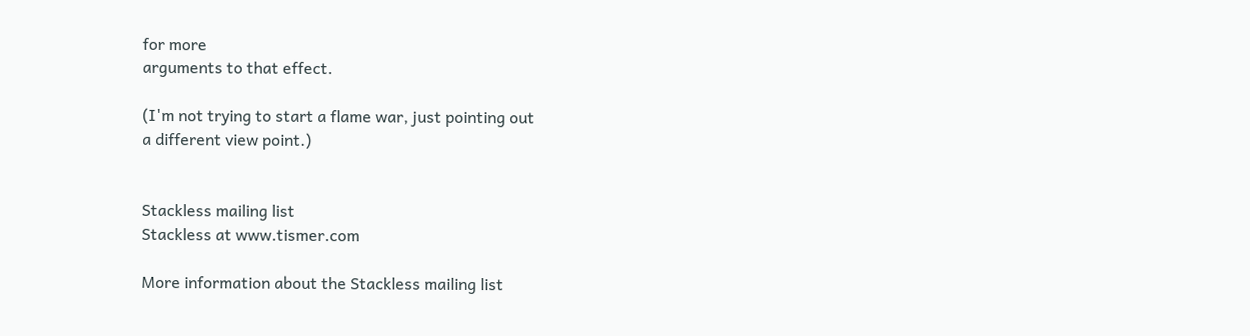for more
arguments to that effect.

(I'm not trying to start a flame war, just pointing out
a different view point.)


Stackless mailing list
Stackless at www.tismer.com

More information about the Stackless mailing list